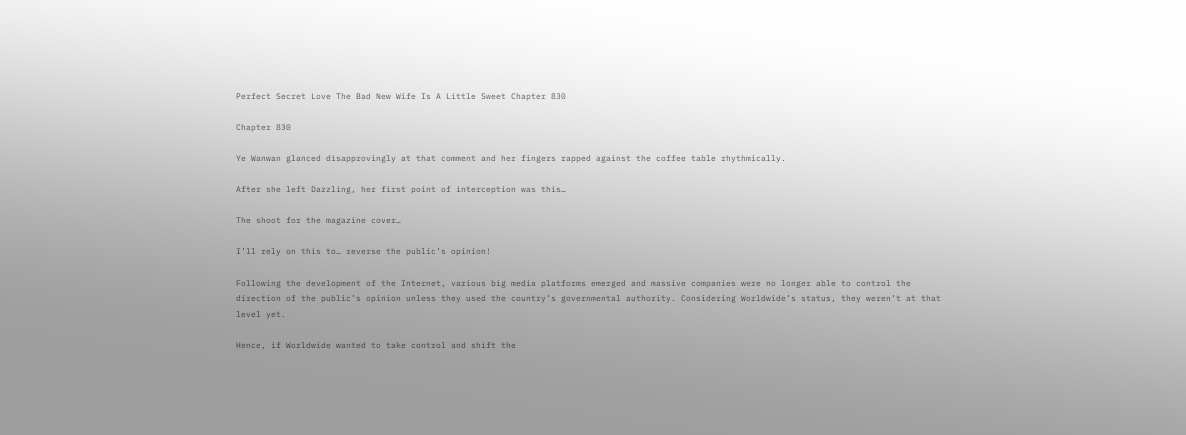Perfect Secret Love The Bad New Wife Is A Little Sweet Chapter 830

Chapter 830

Ye Wanwan glanced disapprovingly at that comment and her fingers rapped against the coffee table rhythmically.

After she left Dazzling, her first point of interception was this…

The shoot for the magazine cover…

I’ll rely on this to… reverse the public’s opinion!

Following the development of the Internet, various big media platforms emerged and massive companies were no longer able to control the direction of the public’s opinion unless they used the country’s governmental authority. Considering Worldwide’s status, they weren’t at that level yet.

Hence, if Worldwide wanted to take control and shift the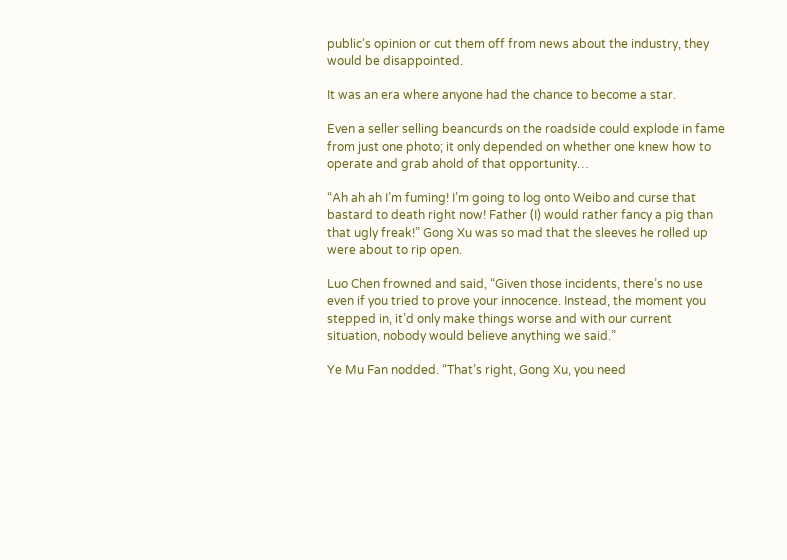public’s opinion or cut them off from news about the industry, they would be disappointed.

It was an era where anyone had the chance to become a star.

Even a seller selling beancurds on the roadside could explode in fame from just one photo; it only depended on whether one knew how to operate and grab ahold of that opportunity…

“Ah ah ah I’m fuming! I’m going to log onto Weibo and curse that bastard to death right now! Father (I) would rather fancy a pig than that ugly freak!” Gong Xu was so mad that the sleeves he rolled up were about to rip open.

Luo Chen frowned and said, “Given those incidents, there’s no use even if you tried to prove your innocence. Instead, the moment you stepped in, it’d only make things worse and with our current situation, nobody would believe anything we said.”

Ye Mu Fan nodded. “That’s right, Gong Xu, you need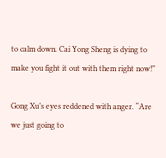to calm down. Cai Yong Sheng is dying to make you fight it out with them right now!”

Gong Xu’s eyes reddened with anger. “Are we just going to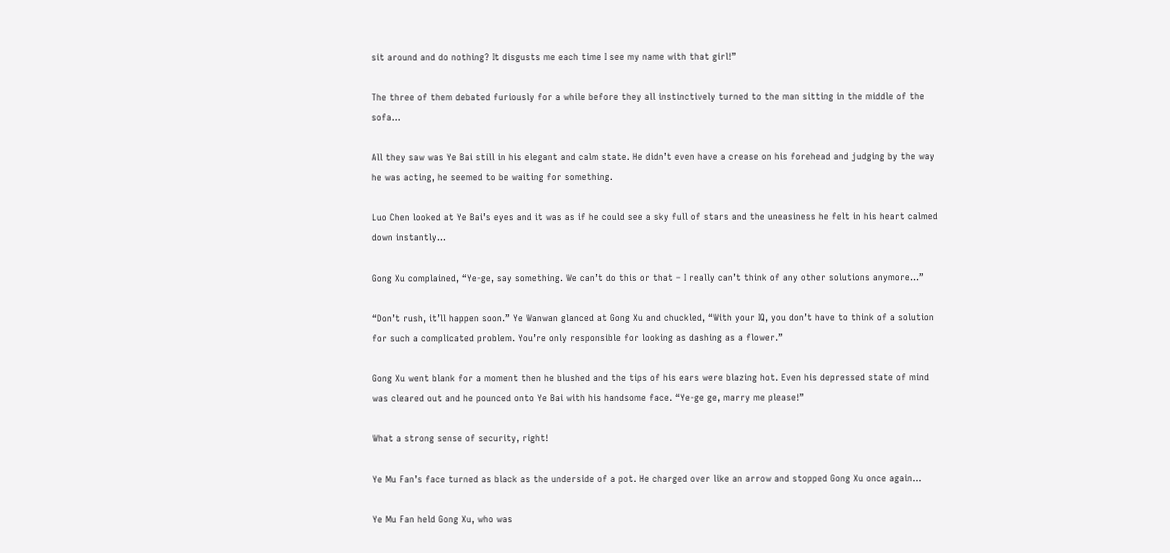sit around and do nothing? It disgusts me each time I see my name with that girl!”

The three of them debated furiously for a while before they all instinctively turned to the man sitting in the middle of the sofa…

All they saw was Ye Bai still in his elegant and calm state. He didn’t even have a crease on his forehead and judging by the way he was acting, he seemed to be waiting for something.

Luo Chen looked at Ye Bai’s eyes and it was as if he could see a sky full of stars and the uneasiness he felt in his heart calmed down instantly…

Gong Xu complained, “Ye-ge, say something. We can’t do this or that – I really can’t think of any other solutions anymore…”

“Don’t rush, it’ll happen soon.” Ye Wanwan glanced at Gong Xu and chuckled, “With your IQ, you don’t have to think of a solution for such a complicated problem. You’re only responsible for looking as dashing as a flower.”

Gong Xu went blank for a moment then he blushed and the tips of his ears were blazing hot. Even his depressed state of mind was cleared out and he pounced onto Ye Bai with his handsome face. “Ye-ge ge, marry me please!”

What a strong sense of security, right!

Ye Mu Fan’s face turned as black as the underside of a pot. He charged over like an arrow and stopped Gong Xu once again…

Ye Mu Fan held Gong Xu, who was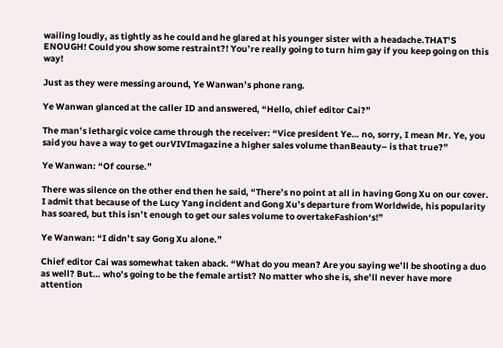wailing loudly, as tightly as he could and he glared at his younger sister with a headache.THAT’S ENOUGH! Could you show some restraint?! You’re really going to turn him gay if you keep going on this way!

Just as they were messing around, Ye Wanwan’s phone rang.

Ye Wanwan glanced at the caller ID and answered, “Hello, chief editor Cai?”

The man’s lethargic voice came through the receiver: “Vice president Ye… no, sorry, I mean Mr. Ye, you said you have a way to get ourVIVImagazine a higher sales volume thanBeauty– is that true?”

Ye Wanwan: “Of course.”

There was silence on the other end then he said, “There’s no point at all in having Gong Xu on our cover. I admit that because of the Lucy Yang incident and Gong Xu’s departure from Worldwide, his popularity has soared, but this isn’t enough to get our sales volume to overtakeFashion‘s!”

Ye Wanwan: “I didn’t say Gong Xu alone.”

Chief editor Cai was somewhat taken aback. “What do you mean? Are you saying we’ll be shooting a duo as well? But… who’s going to be the female artist? No matter who she is, she’ll never have more attention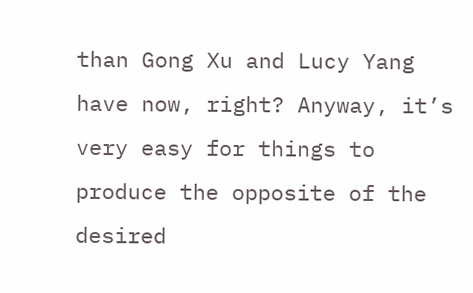than Gong Xu and Lucy Yang have now, right? Anyway, it’s very easy for things to produce the opposite of the desired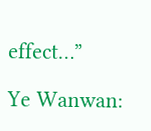effect…”

Ye Wanwan: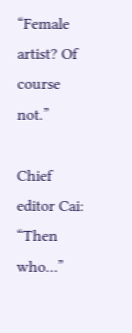“Female artist? Of course not.”

Chief editor Cai: “Then who…”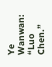Ye Wanwan: “Luo Chen.”